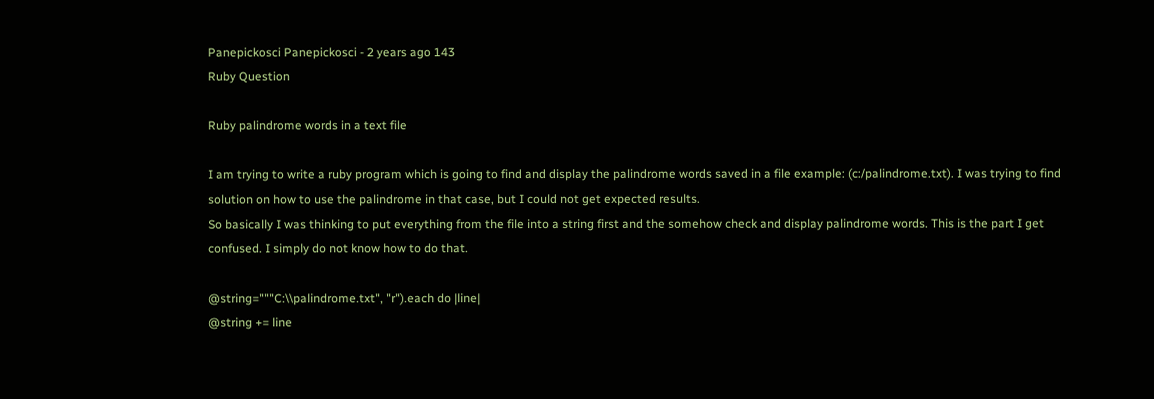Panepickosci Panepickosci - 2 years ago 143
Ruby Question

Ruby palindrome words in a text file

I am trying to write a ruby program which is going to find and display the palindrome words saved in a file example: (c:/palindrome.txt). I was trying to find solution on how to use the palindrome in that case, but I could not get expected results.
So basically I was thinking to put everything from the file into a string first and the somehow check and display palindrome words. This is the part I get confused. I simply do not know how to do that.

@string="""C:\\palindrome.txt", "r").each do |line|
@string += line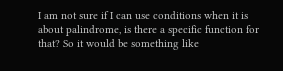I am not sure if I can use conditions when it is about palindrome, is there a specific function for that? So it would be something like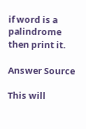if word is a palindrome then print it.

Answer Source

This will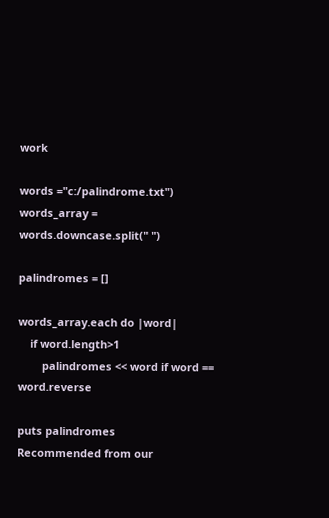work

words ="c:/palindrome.txt")
words_array = words.downcase.split(" ")

palindromes = []

words_array.each do |word|
    if word.length>1
        palindromes << word if word == word.reverse

puts palindromes
Recommended from our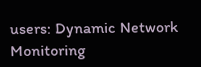users: Dynamic Network Monitoring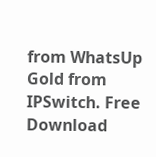from WhatsUp Gold from IPSwitch. Free Download